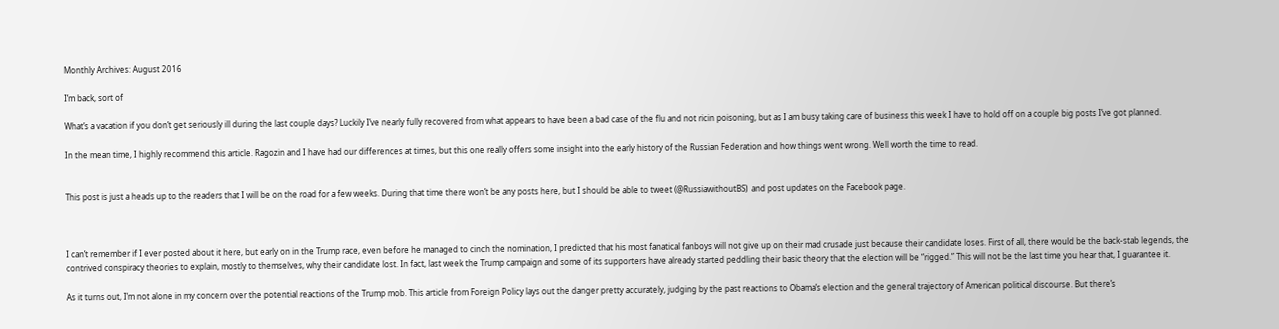Monthly Archives: August 2016

I’m back, sort of

What’s a vacation if you don’t get seriously ill during the last couple days? Luckily I’ve nearly fully recovered from what appears to have been a bad case of the flu and not ricin poisoning, but as I am busy taking care of business this week I have to hold off on a couple big posts I’ve got planned.

In the mean time, I highly recommend this article. Ragozin and I have had our differences at times, but this one really offers some insight into the early history of the Russian Federation and how things went wrong. Well worth the time to read.


This post is just a heads up to the readers that I will be on the road for a few weeks. During that time there won’t be any posts here, but I should be able to tweet (@RussiawithoutBS)  and post updates on the Facebook page.



I can’t remember if I ever posted about it here, but early on in the Trump race, even before he managed to cinch the nomination, I predicted that his most fanatical fanboys will not give up on their mad crusade just because their candidate loses. First of all, there would be the back-stab legends, the contrived conspiracy theories to explain, mostly to themselves, why their candidate lost. In fact, last week the Trump campaign and some of its supporters have already started peddling their basic theory that the election will be “rigged.” This will not be the last time you hear that, I guarantee it.

As it turns out, I’m not alone in my concern over the potential reactions of the Trump mob. This article from Foreign Policy lays out the danger pretty accurately, judging by the past reactions to Obama’s election and the general trajectory of American political discourse. But there’s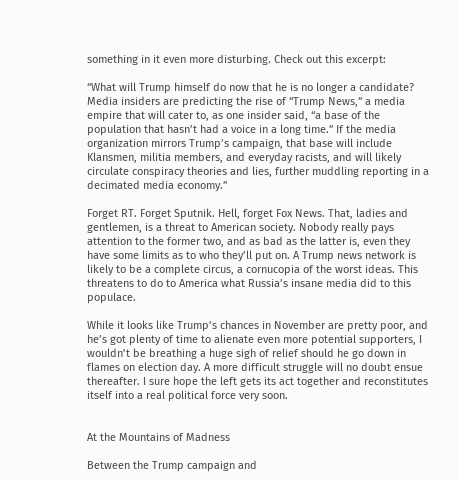something in it even more disturbing. Check out this excerpt:

“What will Trump himself do now that he is no longer a candidate? Media insiders are predicting the rise of “Trump News,” a media empire that will cater to, as one insider said, “a base of the population that hasn’t had a voice in a long time.” If the media organization mirrors Trump’s campaign, that base will include Klansmen, militia members, and everyday racists, and will likely circulate conspiracy theories and lies, further muddling reporting in a decimated media economy.”

Forget RT. Forget Sputnik. Hell, forget Fox News. That, ladies and gentlemen, is a threat to American society. Nobody really pays attention to the former two, and as bad as the latter is, even they have some limits as to who they’ll put on. A Trump news network is likely to be a complete circus, a cornucopia of the worst ideas. This threatens to do to America what Russia’s insane media did to this populace.

While it looks like Trump’s chances in November are pretty poor, and he’s got plenty of time to alienate even more potential supporters, I wouldn’t be breathing a huge sigh of relief should he go down in flames on election day. A more difficult struggle will no doubt ensue thereafter. I sure hope the left gets its act together and reconstitutes itself into a real political force very soon.


At the Mountains of Madness

Between the Trump campaign and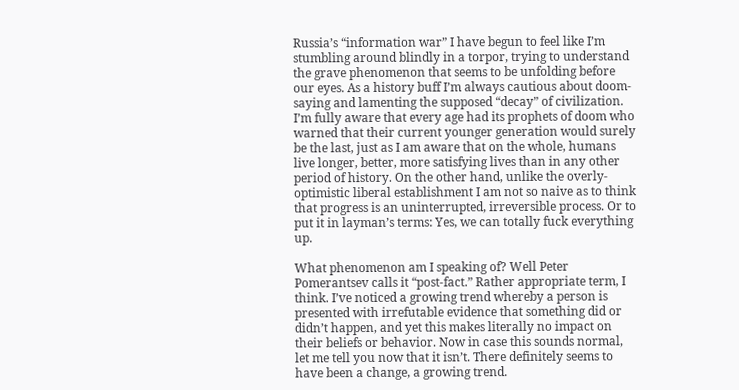Russia’s “information war” I have begun to feel like I’m stumbling around blindly in a torpor, trying to understand the grave phenomenon that seems to be unfolding before our eyes. As a history buff I’m always cautious about doom-saying and lamenting the supposed “decay” of civilization. I’m fully aware that every age had its prophets of doom who warned that their current younger generation would surely be the last, just as I am aware that on the whole, humans live longer, better, more satisfying lives than in any other period of history. On the other hand, unlike the overly-optimistic liberal establishment I am not so naive as to think that progress is an uninterrupted, irreversible process. Or to put it in layman’s terms: Yes, we can totally fuck everything up.

What phenomenon am I speaking of? Well Peter Pomerantsev calls it “post-fact.” Rather appropriate term, I think. I’ve noticed a growing trend whereby a person is presented with irrefutable evidence that something did or didn’t happen, and yet this makes literally no impact on their beliefs or behavior. Now in case this sounds normal, let me tell you now that it isn’t. There definitely seems to have been a change, a growing trend.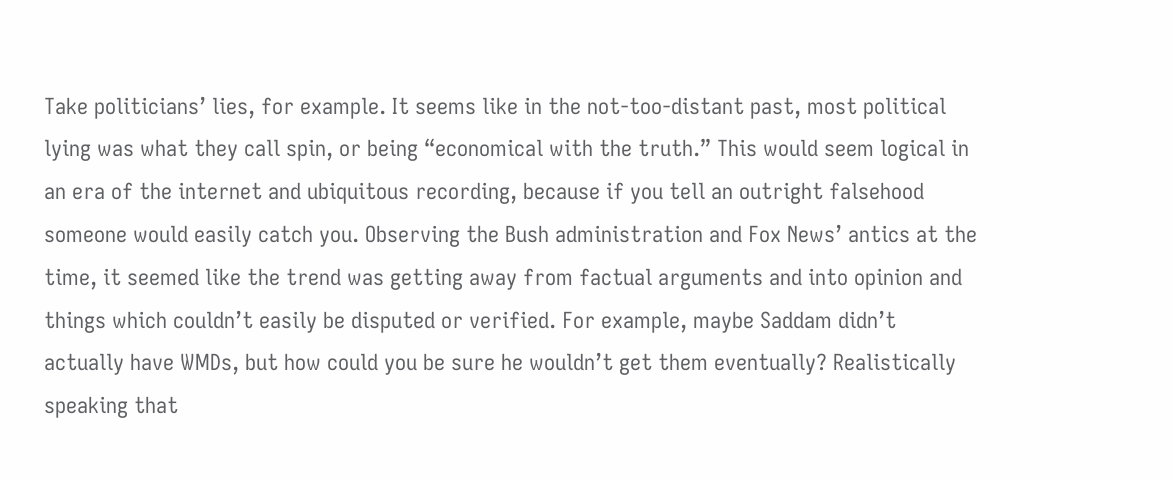Take politicians’ lies, for example. It seems like in the not-too-distant past, most political lying was what they call spin, or being “economical with the truth.” This would seem logical in an era of the internet and ubiquitous recording, because if you tell an outright falsehood someone would easily catch you. Observing the Bush administration and Fox News’ antics at the time, it seemed like the trend was getting away from factual arguments and into opinion and things which couldn’t easily be disputed or verified. For example, maybe Saddam didn’t actually have WMDs, but how could you be sure he wouldn’t get them eventually? Realistically speaking that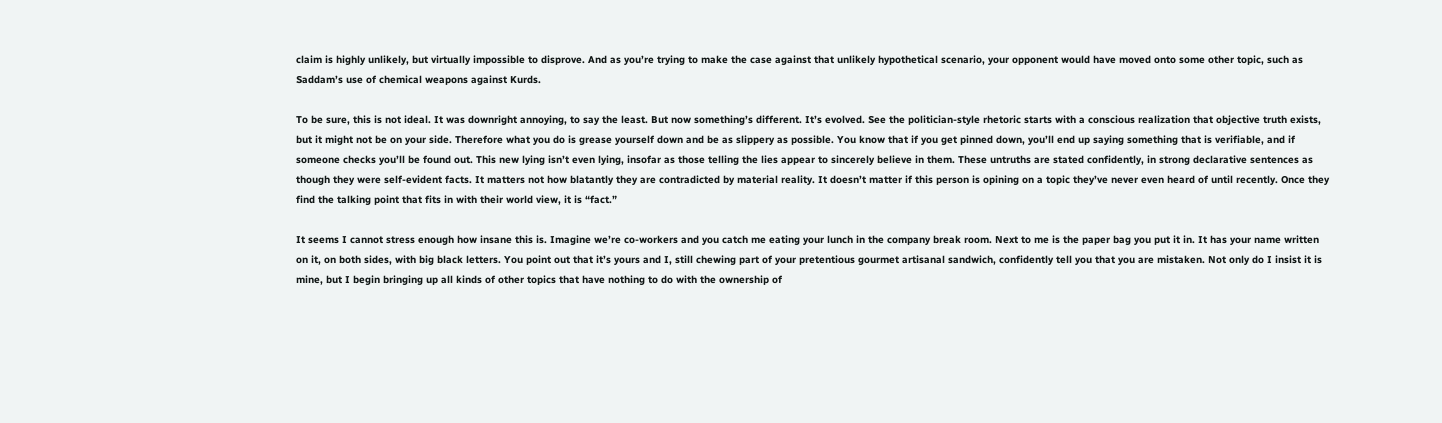claim is highly unlikely, but virtually impossible to disprove. And as you’re trying to make the case against that unlikely hypothetical scenario, your opponent would have moved onto some other topic, such as Saddam’s use of chemical weapons against Kurds.

To be sure, this is not ideal. It was downright annoying, to say the least. But now something’s different. It’s evolved. See the politician-style rhetoric starts with a conscious realization that objective truth exists, but it might not be on your side. Therefore what you do is grease yourself down and be as slippery as possible. You know that if you get pinned down, you’ll end up saying something that is verifiable, and if someone checks you’ll be found out. This new lying isn’t even lying, insofar as those telling the lies appear to sincerely believe in them. These untruths are stated confidently, in strong declarative sentences as though they were self-evident facts. It matters not how blatantly they are contradicted by material reality. It doesn’t matter if this person is opining on a topic they’ve never even heard of until recently. Once they find the talking point that fits in with their world view, it is “fact.”

It seems I cannot stress enough how insane this is. Imagine we’re co-workers and you catch me eating your lunch in the company break room. Next to me is the paper bag you put it in. It has your name written on it, on both sides, with big black letters. You point out that it’s yours and I, still chewing part of your pretentious gourmet artisanal sandwich, confidently tell you that you are mistaken. Not only do I insist it is mine, but I begin bringing up all kinds of other topics that have nothing to do with the ownership of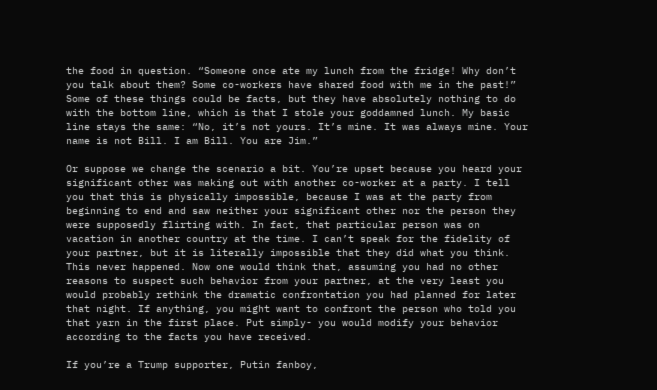the food in question. “Someone once ate my lunch from the fridge! Why don’t you talk about them? Some co-workers have shared food with me in the past!” Some of these things could be facts, but they have absolutely nothing to do with the bottom line, which is that I stole your goddamned lunch. My basic line stays the same: “No, it’s not yours. It’s mine. It was always mine. Your name is not Bill. I am Bill. You are Jim.”

Or suppose we change the scenario a bit. You’re upset because you heard your significant other was making out with another co-worker at a party. I tell you that this is physically impossible, because I was at the party from beginning to end and saw neither your significant other nor the person they were supposedly flirting with. In fact, that particular person was on vacation in another country at the time. I can’t speak for the fidelity of your partner, but it is literally impossible that they did what you think. This never happened. Now one would think that, assuming you had no other reasons to suspect such behavior from your partner, at the very least you would probably rethink the dramatic confrontation you had planned for later that night. If anything, you might want to confront the person who told you that yarn in the first place. Put simply- you would modify your behavior according to the facts you have received.

If you’re a Trump supporter, Putin fanboy,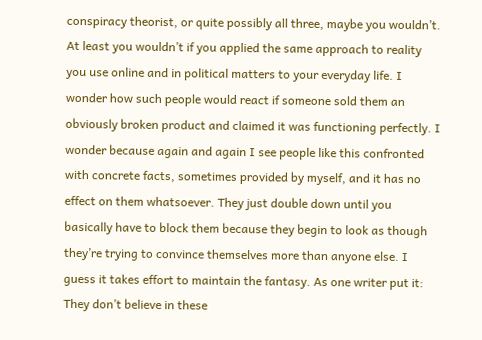conspiracy theorist, or quite possibly all three, maybe you wouldn’t. At least you wouldn’t if you applied the same approach to reality you use online and in political matters to your everyday life. I wonder how such people would react if someone sold them an obviously broken product and claimed it was functioning perfectly. I wonder because again and again I see people like this confronted with concrete facts, sometimes provided by myself, and it has no effect on them whatsoever. They just double down until you basically have to block them because they begin to look as though they’re trying to convince themselves more than anyone else. I guess it takes effort to maintain the fantasy. As one writer put it: They don’t believe in these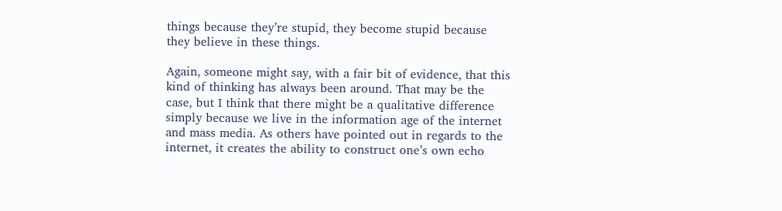things because they’re stupid, they become stupid because they believe in these things.

Again, someone might say, with a fair bit of evidence, that this kind of thinking has always been around. That may be the case, but I think that there might be a qualitative difference simply because we live in the information age of the internet and mass media. As others have pointed out in regards to the internet, it creates the ability to construct one’s own echo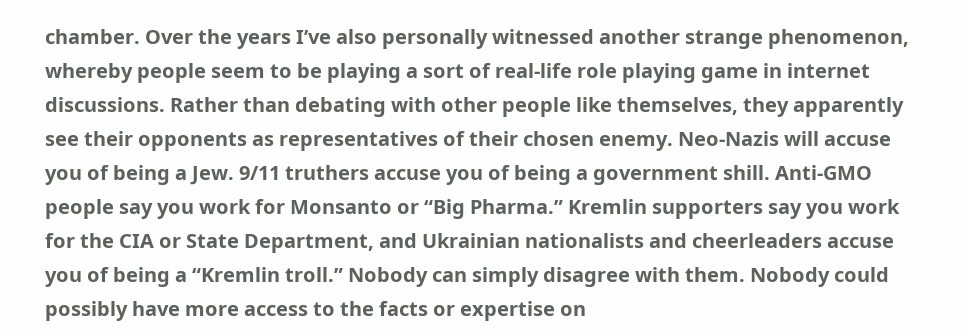chamber. Over the years I’ve also personally witnessed another strange phenomenon, whereby people seem to be playing a sort of real-life role playing game in internet discussions. Rather than debating with other people like themselves, they apparently see their opponents as representatives of their chosen enemy. Neo-Nazis will accuse you of being a Jew. 9/11 truthers accuse you of being a government shill. Anti-GMO people say you work for Monsanto or “Big Pharma.” Kremlin supporters say you work for the CIA or State Department, and Ukrainian nationalists and cheerleaders accuse you of being a “Kremlin troll.” Nobody can simply disagree with them. Nobody could possibly have more access to the facts or expertise on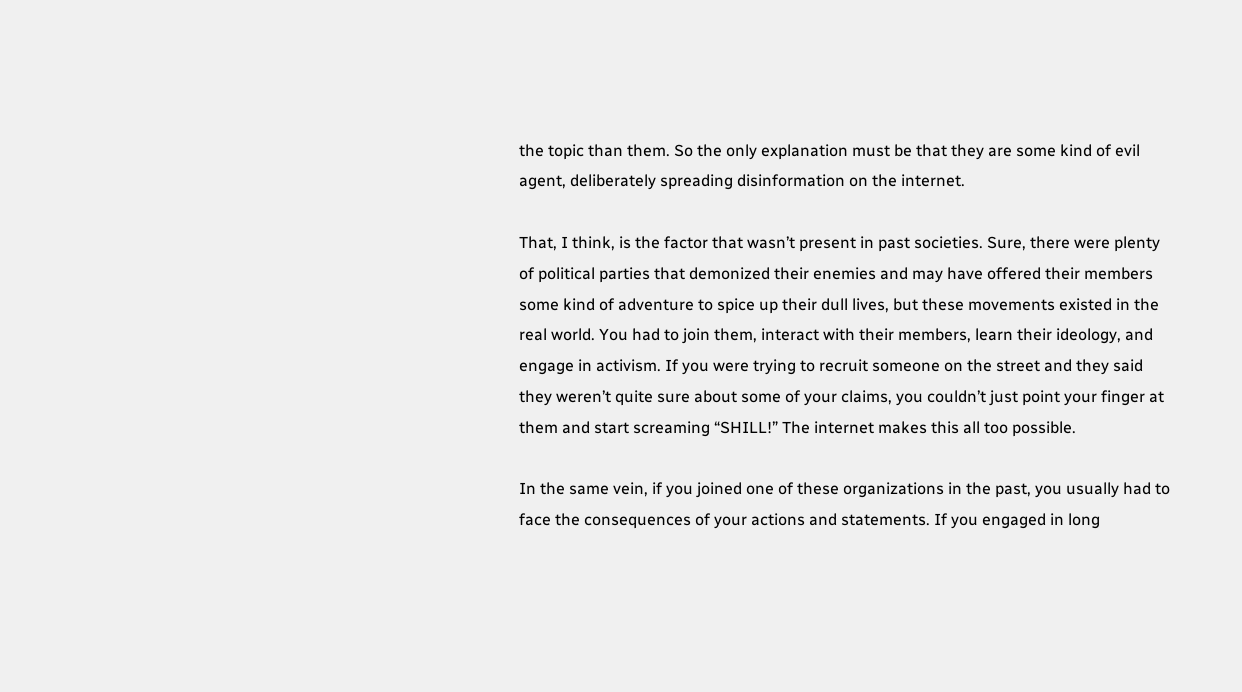the topic than them. So the only explanation must be that they are some kind of evil agent, deliberately spreading disinformation on the internet.

That, I think, is the factor that wasn’t present in past societies. Sure, there were plenty of political parties that demonized their enemies and may have offered their members some kind of adventure to spice up their dull lives, but these movements existed in the real world. You had to join them, interact with their members, learn their ideology, and engage in activism. If you were trying to recruit someone on the street and they said they weren’t quite sure about some of your claims, you couldn’t just point your finger at them and start screaming “SHILL!” The internet makes this all too possible.

In the same vein, if you joined one of these organizations in the past, you usually had to face the consequences of your actions and statements. If you engaged in long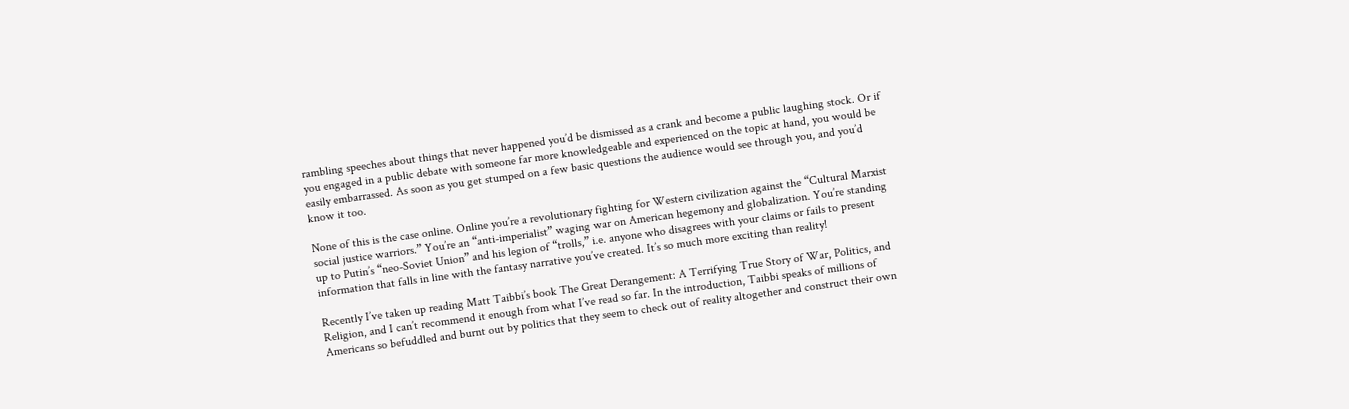rambling speeches about things that never happened you’d be dismissed as a crank and become a public laughing stock. Or if you engaged in a public debate with someone far more knowledgeable and experienced on the topic at hand, you would be easily embarrassed. As soon as you get stumped on a few basic questions the audience would see through you, and you’d know it too.

None of this is the case online. Online you’re a revolutionary fighting for Western civilization against the “Cultural Marxist social justice warriors.” You’re an “anti-imperialist” waging war on American hegemony and globalization. You’re standing up to Putin’s “neo-Soviet Union” and his legion of “trolls,” i.e. anyone who disagrees with your claims or fails to present information that falls in line with the fantasy narrative you’ve created. It’s so much more exciting than reality!

Recently I’ve taken up reading Matt Taibbi’s book The Great Derangement: A Terrifying True Story of War, Politics, and Religion, and I can’t recommend it enough from what I’ve read so far. In the introduction, Taibbi speaks of millions of Americans so befuddled and burnt out by politics that they seem to check out of reality altogether and construct their own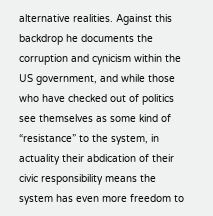alternative realities. Against this backdrop he documents the corruption and cynicism within the US government, and while those who have checked out of politics see themselves as some kind of “resistance” to the system, in actuality their abdication of their civic responsibility means the system has even more freedom to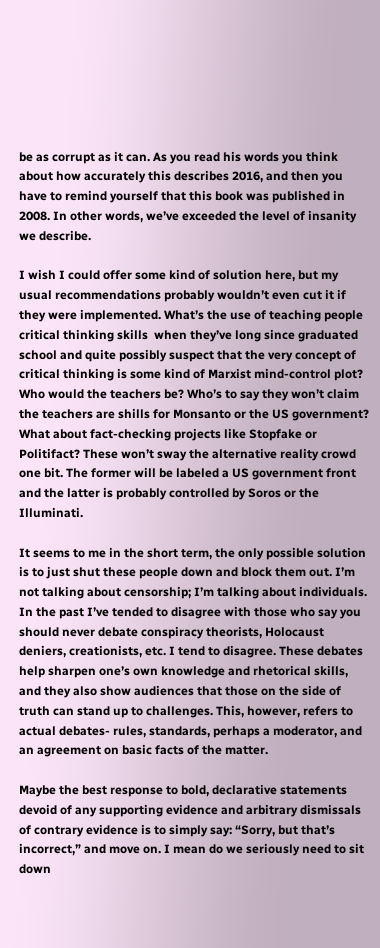be as corrupt as it can. As you read his words you think about how accurately this describes 2016, and then you have to remind yourself that this book was published in 2008. In other words, we’ve exceeded the level of insanity we describe.

I wish I could offer some kind of solution here, but my usual recommendations probably wouldn’t even cut it if they were implemented. What’s the use of teaching people critical thinking skills  when they’ve long since graduated school and quite possibly suspect that the very concept of critical thinking is some kind of Marxist mind-control plot? Who would the teachers be? Who’s to say they won’t claim the teachers are shills for Monsanto or the US government? What about fact-checking projects like Stopfake or Politifact? These won’t sway the alternative reality crowd one bit. The former will be labeled a US government front and the latter is probably controlled by Soros or the Illuminati.

It seems to me in the short term, the only possible solution is to just shut these people down and block them out. I’m not talking about censorship; I’m talking about individuals. In the past I’ve tended to disagree with those who say you should never debate conspiracy theorists, Holocaust deniers, creationists, etc. I tend to disagree. These debates help sharpen one’s own knowledge and rhetorical skills, and they also show audiences that those on the side of truth can stand up to challenges. This, however, refers to actual debates- rules, standards, perhaps a moderator, and an agreement on basic facts of the matter.

Maybe the best response to bold, declarative statements devoid of any supporting evidence and arbitrary dismissals of contrary evidence is to simply say: “Sorry, but that’s incorrect,” and move on. I mean do we seriously need to sit down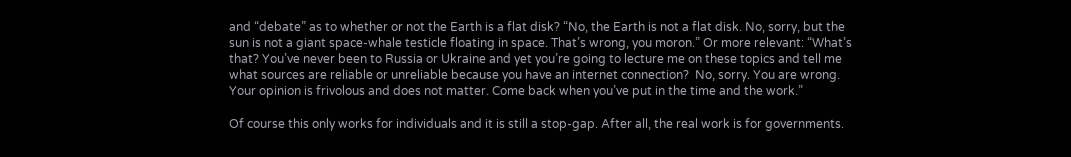and “debate” as to whether or not the Earth is a flat disk? “No, the Earth is not a flat disk. No, sorry, but the sun is not a giant space-whale testicle floating in space. That’s wrong, you moron.” Or more relevant: “What’s that? You’ve never been to Russia or Ukraine and yet you’re going to lecture me on these topics and tell me what sources are reliable or unreliable because you have an internet connection?  No, sorry. You are wrong. Your opinion is frivolous and does not matter. Come back when you’ve put in the time and the work.”

Of course this only works for individuals and it is still a stop-gap. After all, the real work is for governments.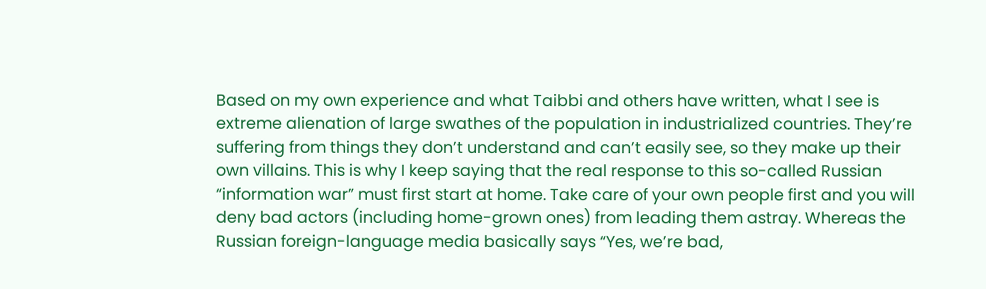Based on my own experience and what Taibbi and others have written, what I see is extreme alienation of large swathes of the population in industrialized countries. They’re suffering from things they don’t understand and can’t easily see, so they make up their own villains. This is why I keep saying that the real response to this so-called Russian “information war” must first start at home. Take care of your own people first and you will deny bad actors (including home-grown ones) from leading them astray. Whereas the Russian foreign-language media basically says “Yes, we’re bad,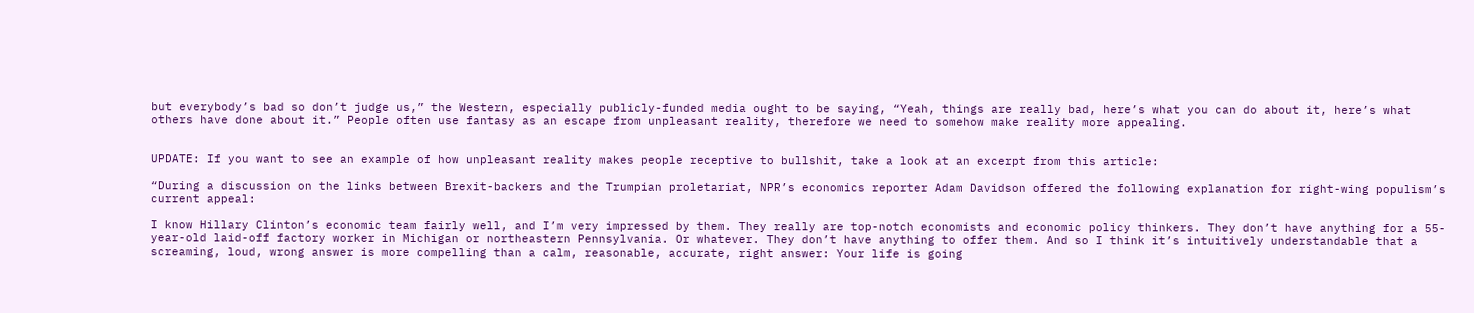but everybody’s bad so don’t judge us,” the Western, especially publicly-funded media ought to be saying, “Yeah, things are really bad, here’s what you can do about it, here’s what others have done about it.” People often use fantasy as an escape from unpleasant reality, therefore we need to somehow make reality more appealing.


UPDATE: If you want to see an example of how unpleasant reality makes people receptive to bullshit, take a look at an excerpt from this article:

“During a discussion on the links between Brexit-backers and the Trumpian proletariat, NPR’s economics reporter Adam Davidson offered the following explanation for right-wing populism’s current appeal:

I know Hillary Clinton’s economic team fairly well, and I’m very impressed by them. They really are top-notch economists and economic policy thinkers. They don’t have anything for a 55-year-old laid-off factory worker in Michigan or northeastern Pennsylvania. Or whatever. They don’t have anything to offer them. And so I think it’s intuitively understandable that a screaming, loud, wrong answer is more compelling than a calm, reasonable, accurate, right answer: Your life is going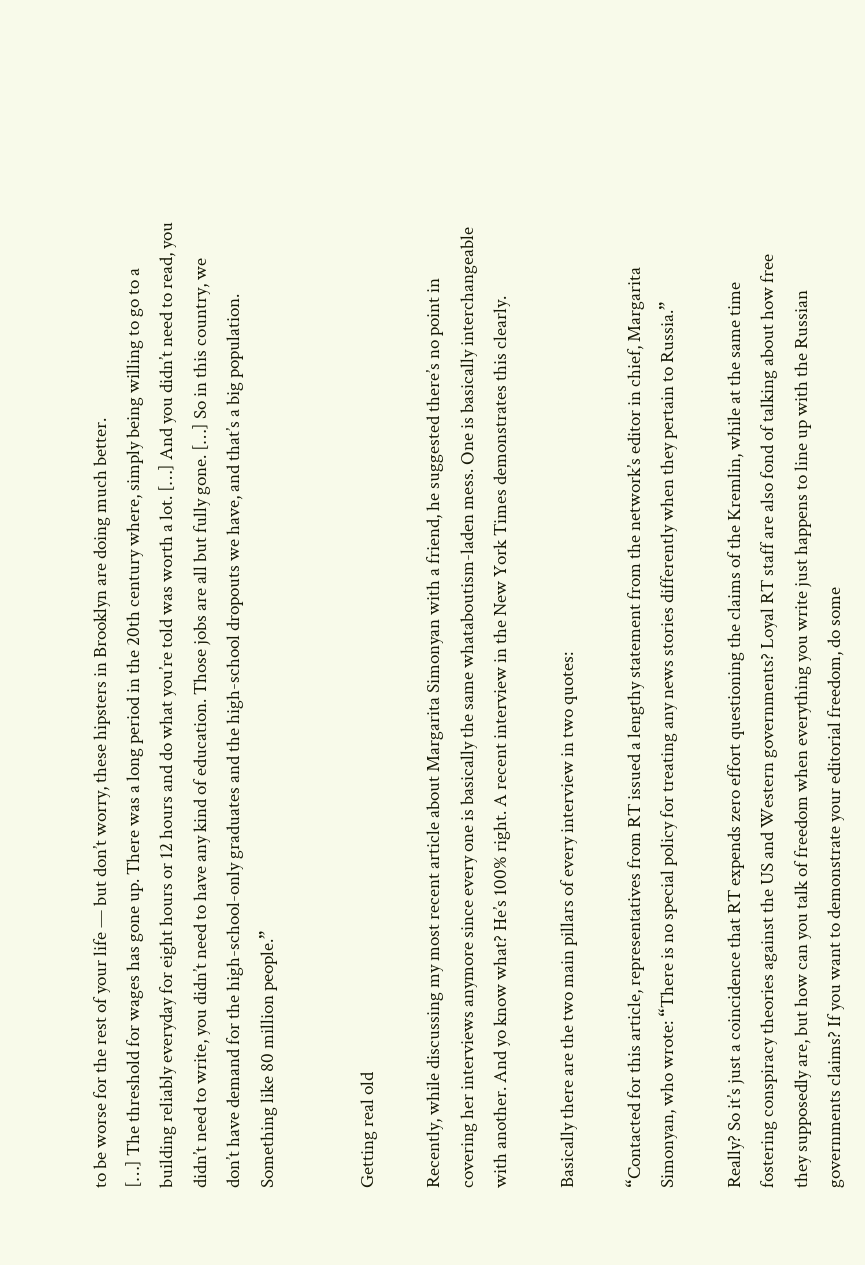to be worse for the rest of your life — but don’t worry, these hipsters in Brooklyn are doing much better.
[…] The threshold for wages has gone up. There was a long period in the 20th century where, simply being willing to go to a building reliably everyday for eight hours or 12 hours and do what you’re told was worth a lot. […] And you didn’t need to read, you didn’t need to write, you didn’t need to have any kind of education. Those jobs are all but fully gone. […] So in this country, we don’t have demand for the high-school-only graduates and the high-school dropouts we have, and that’s a big population. Something like 80 million people.”


Getting real old

Recently, while discussing my most recent article about Margarita Simonyan with a friend, he suggested there’s no point in covering her interviews anymore since every one is basically the same whataboutism-laden mess. One is basically interchangeable with another. And yo know what? He’s 100% right. A recent interview in the New York Times demonstrates this clearly.

Basically there are the two main pillars of every interview in two quotes:

“Contacted for this article, representatives from RT issued a lengthy statement from the network’s editor in chief, Margarita Simonyan, who wrote: “There is no special policy for treating any news stories differently when they pertain to Russia.”

Really? So it’s just a coincidence that RT expends zero effort questioning the claims of the Kremlin, while at the same time fostering conspiracy theories against the US and Western governments? Loyal RT staff are also fond of talking about how free they supposedly are, but how can you talk of freedom when everything you write just happens to line up with the Russian governments claims? If you want to demonstrate your editorial freedom, do some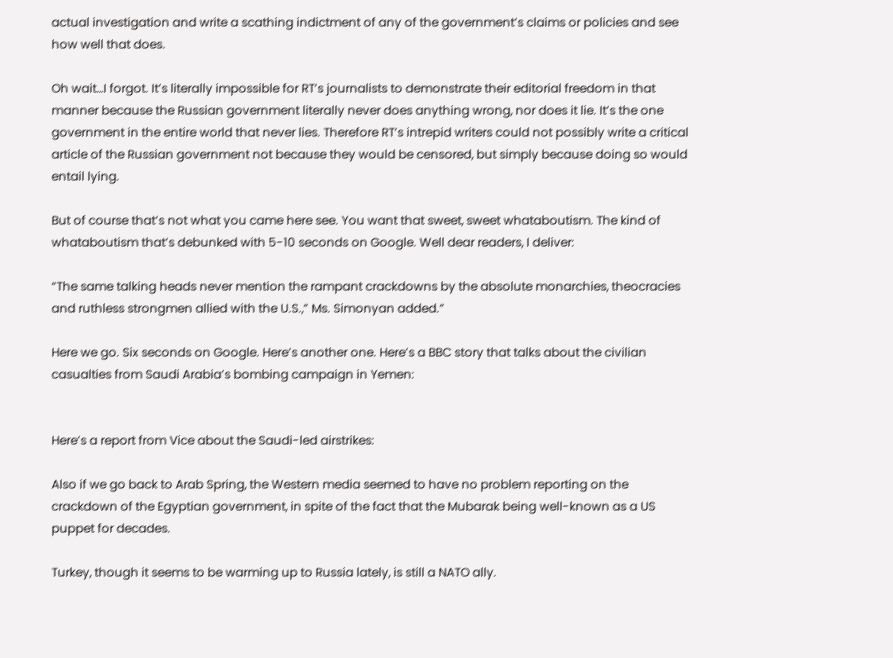actual investigation and write a scathing indictment of any of the government’s claims or policies and see how well that does.

Oh wait…I forgot. It’s literally impossible for RT’s journalists to demonstrate their editorial freedom in that manner because the Russian government literally never does anything wrong, nor does it lie. It’s the one government in the entire world that never lies. Therefore RT’s intrepid writers could not possibly write a critical article of the Russian government not because they would be censored, but simply because doing so would entail lying.

But of course that’s not what you came here see. You want that sweet, sweet whataboutism. The kind of whataboutism that’s debunked with 5-10 seconds on Google. Well dear readers, I deliver:

“The same talking heads never mention the rampant crackdowns by the absolute monarchies, theocracies and ruthless strongmen allied with the U.S.,” Ms. Simonyan added.”

Here we go. Six seconds on Google. Here’s another one. Here’s a BBC story that talks about the civilian casualties from Saudi Arabia’s bombing campaign in Yemen:


Here’s a report from Vice about the Saudi-led airstrikes:

Also if we go back to Arab Spring, the Western media seemed to have no problem reporting on the crackdown of the Egyptian government, in spite of the fact that the Mubarak being well-known as a US puppet for decades.

Turkey, though it seems to be warming up to Russia lately, is still a NATO ally.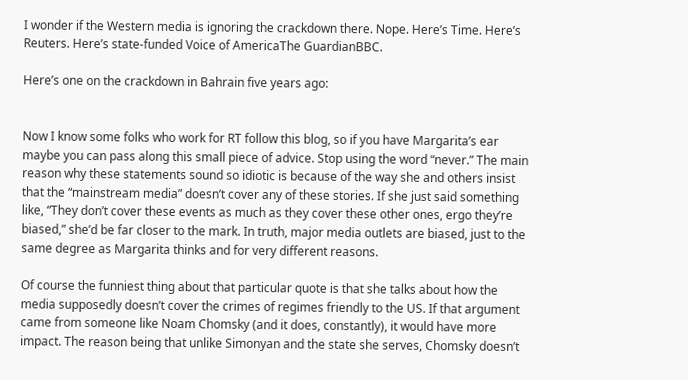I wonder if the Western media is ignoring the crackdown there. Nope. Here’s Time. Here’s Reuters. Here’s state-funded Voice of AmericaThe GuardianBBC.

Here’s one on the crackdown in Bahrain five years ago:


Now I know some folks who work for RT follow this blog, so if you have Margarita’s ear maybe you can pass along this small piece of advice. Stop using the word “never.” The main reason why these statements sound so idiotic is because of the way she and others insist that the “mainstream media” doesn’t cover any of these stories. If she just said something like, “They don’t cover these events as much as they cover these other ones, ergo they’re biased,” she’d be far closer to the mark. In truth, major media outlets are biased, just to the same degree as Margarita thinks and for very different reasons.

Of course the funniest thing about that particular quote is that she talks about how the media supposedly doesn’t cover the crimes of regimes friendly to the US. If that argument came from someone like Noam Chomsky (and it does, constantly), it would have more impact. The reason being that unlike Simonyan and the state she serves, Chomsky doesn’t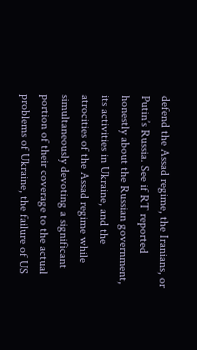defend the Assad regime, the Iranians, or Putin’s Russia. See if RT reported honestly about the Russian government, its activities in Ukraine, and the atrocities of the Assad regime while simultaneously devoting a significant portion of their coverage to the actual problems of Ukraine, the failure of US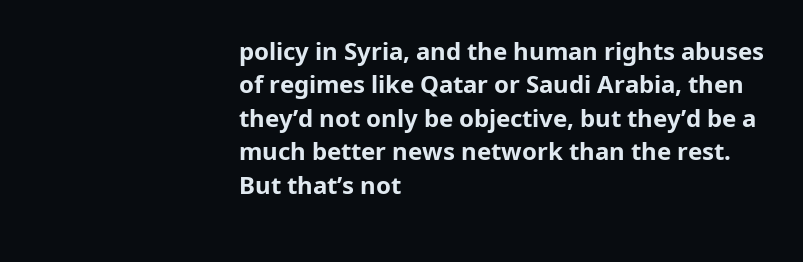policy in Syria, and the human rights abuses of regimes like Qatar or Saudi Arabia, then they’d not only be objective, but they’d be a much better news network than the rest. But that’s not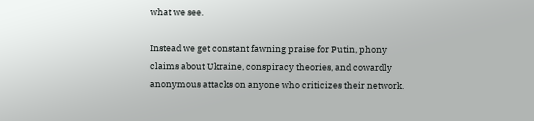what we see.

Instead we get constant fawning praise for Putin, phony claims about Ukraine, conspiracy theories, and cowardly anonymous attacks on anyone who criticizes their network.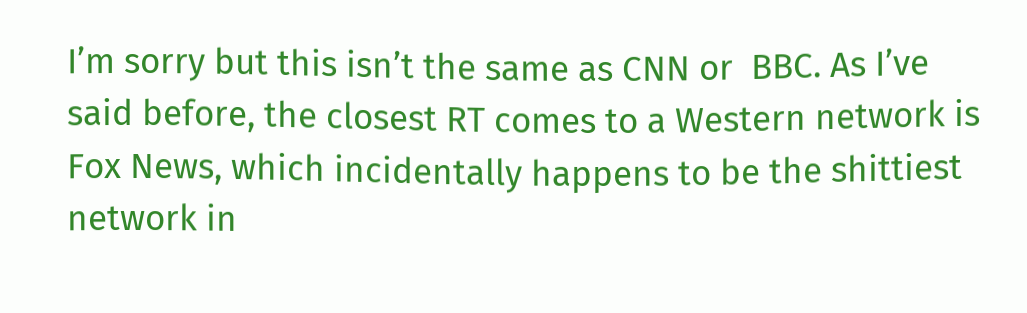I’m sorry but this isn’t the same as CNN or  BBC. As I’ve said before, the closest RT comes to a Western network is Fox News, which incidentally happens to be the shittiest network in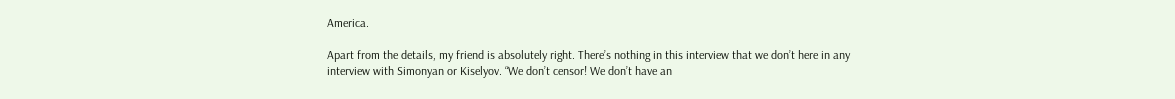America.

Apart from the details, my friend is absolutely right. There’s nothing in this interview that we don’t here in any interview with Simonyan or Kiselyov. “We don’t censor! We don’t have an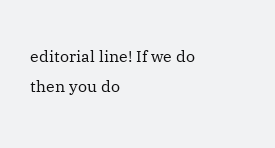editorial line! If we do then you do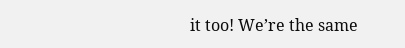it too! We’re the same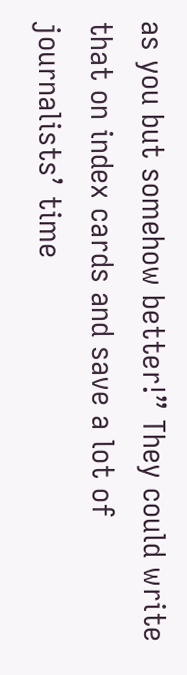as you but somehow better!” They could write that on index cards and save a lot of journalists’ time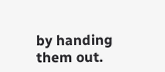by handing them out.